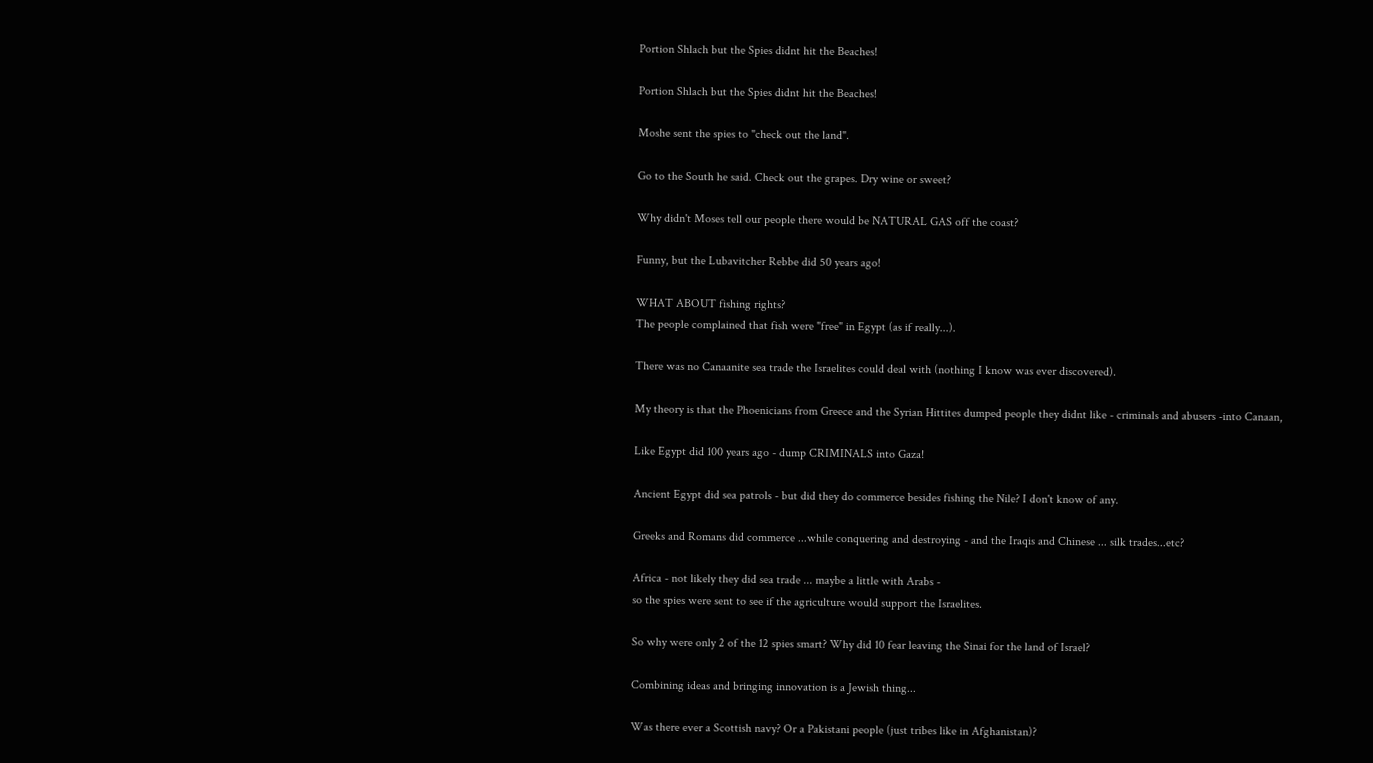Portion Shlach but the Spies didnt hit the Beaches!

Portion Shlach but the Spies didnt hit the Beaches!

Moshe sent the spies to "check out the land".

Go to the South he said. Check out the grapes. Dry wine or sweet?

Why didn't Moses tell our people there would be NATURAL GAS off the coast?

Funny, but the Lubavitcher Rebbe did 50 years ago!

WHAT ABOUT fishing rights?
The people complained that fish were "free" in Egypt (as if really...).

There was no Canaanite sea trade the Israelites could deal with (nothing I know was ever discovered).

My theory is that the Phoenicians from Greece and the Syrian Hittites dumped people they didnt like - criminals and abusers -into Canaan,

Like Egypt did 100 years ago - dump CRIMINALS into Gaza!

Ancient Egypt did sea patrols - but did they do commerce besides fishing the Nile? I don't know of any.

Greeks and Romans did commerce ...while conquering and destroying - and the Iraqis and Chinese ... silk trades...etc?

Africa - not likely they did sea trade ... maybe a little with Arabs -
so the spies were sent to see if the agriculture would support the Israelites.

So why were only 2 of the 12 spies smart? Why did 10 fear leaving the Sinai for the land of Israel?

Combining ideas and bringing innovation is a Jewish thing...

Was there ever a Scottish navy? Or a Pakistani people (just tribes like in Afghanistan)?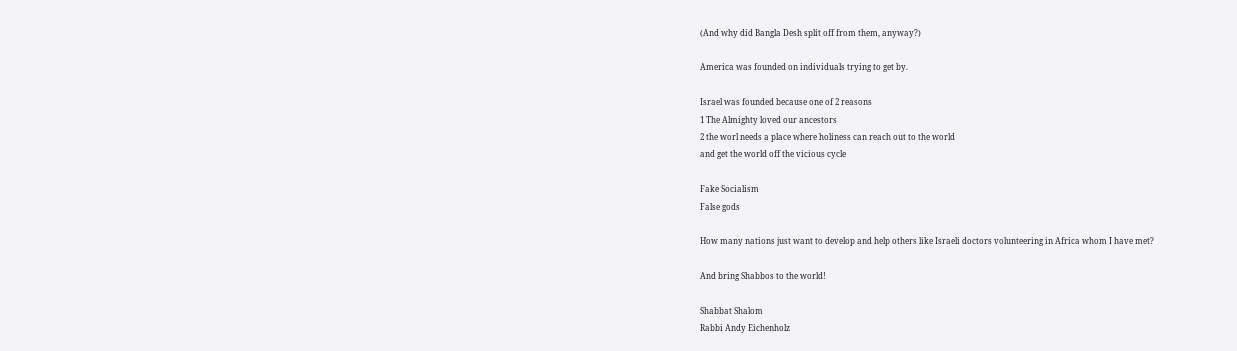(And why did Bangla Desh split off from them, anyway?)

America was founded on individuals trying to get by.

Israel was founded because one of 2 reasons
1 The Almighty loved our ancestors
2 the worl needs a place where holiness can reach out to the world
and get the world off the vicious cycle

Fake Socialism
False gods

How many nations just want to develop and help others like Israeli doctors volunteering in Africa whom I have met?

And bring Shabbos to the world!

Shabbat Shalom
Rabbi Andy Eichenholz